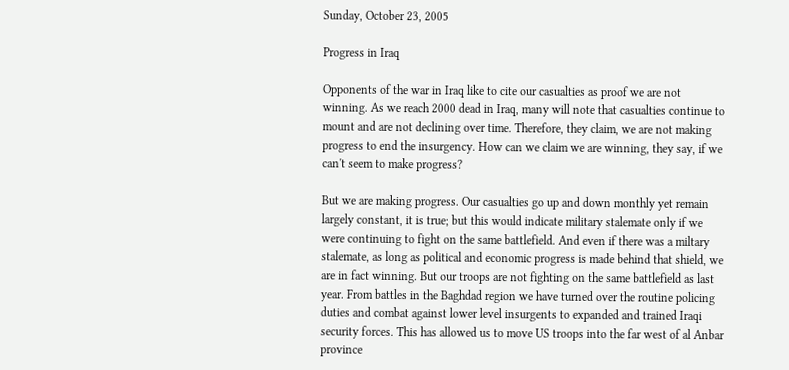Sunday, October 23, 2005

Progress in Iraq

Opponents of the war in Iraq like to cite our casualties as proof we are not winning. As we reach 2000 dead in Iraq, many will note that casualties continue to mount and are not declining over time. Therefore, they claim, we are not making progress to end the insurgency. How can we claim we are winning, they say, if we can't seem to make progress?

But we are making progress. Our casualties go up and down monthly yet remain largely constant, it is true; but this would indicate military stalemate only if we were continuing to fight on the same battlefield. And even if there was a miltary stalemate, as long as political and economic progress is made behind that shield, we are in fact winning. But our troops are not fighting on the same battlefield as last year. From battles in the Baghdad region we have turned over the routine policing duties and combat against lower level insurgents to expanded and trained Iraqi security forces. This has allowed us to move US troops into the far west of al Anbar province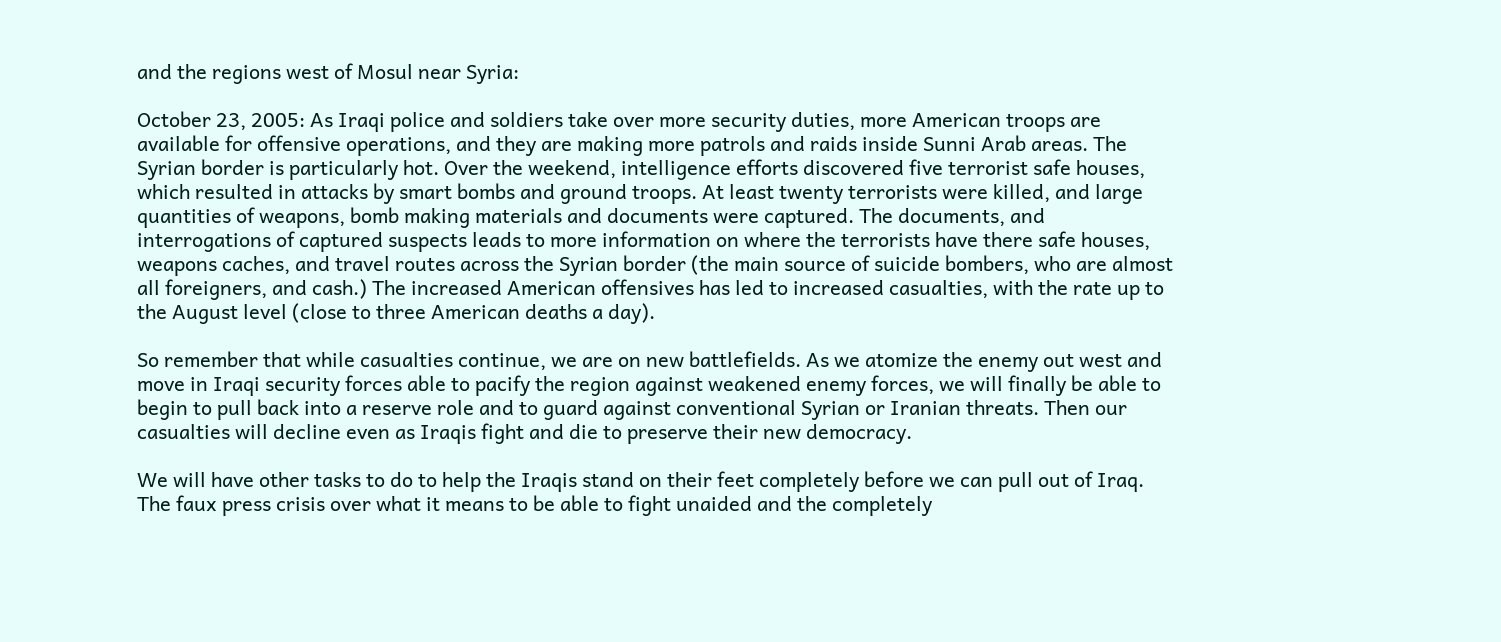and the regions west of Mosul near Syria:

October 23, 2005: As Iraqi police and soldiers take over more security duties, more American troops are available for offensive operations, and they are making more patrols and raids inside Sunni Arab areas. The Syrian border is particularly hot. Over the weekend, intelligence efforts discovered five terrorist safe houses, which resulted in attacks by smart bombs and ground troops. At least twenty terrorists were killed, and large quantities of weapons, bomb making materials and documents were captured. The documents, and interrogations of captured suspects leads to more information on where the terrorists have there safe houses, weapons caches, and travel routes across the Syrian border (the main source of suicide bombers, who are almost all foreigners, and cash.) The increased American offensives has led to increased casualties, with the rate up to the August level (close to three American deaths a day).

So remember that while casualties continue, we are on new battlefields. As we atomize the enemy out west and move in Iraqi security forces able to pacify the region against weakened enemy forces, we will finally be able to begin to pull back into a reserve role and to guard against conventional Syrian or Iranian threats. Then our casualties will decline even as Iraqis fight and die to preserve their new democracy.

We will have other tasks to do to help the Iraqis stand on their feet completely before we can pull out of Iraq. The faux press crisis over what it means to be able to fight unaided and the completely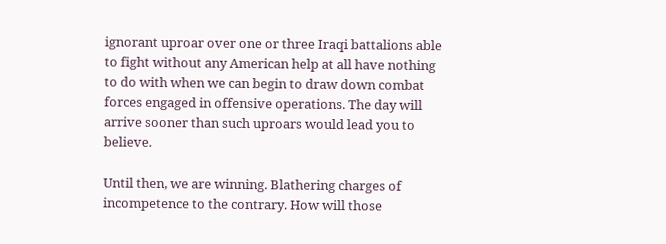ignorant uproar over one or three Iraqi battalions able to fight without any American help at all have nothing to do with when we can begin to draw down combat forces engaged in offensive operations. The day will arrive sooner than such uproars would lead you to believe.

Until then, we are winning. Blathering charges of incompetence to the contrary. How will those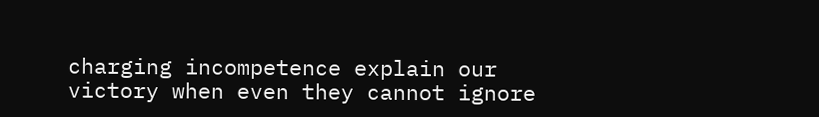charging incompetence explain our victory when even they cannot ignore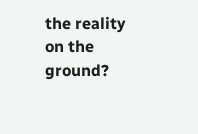the reality on the ground?